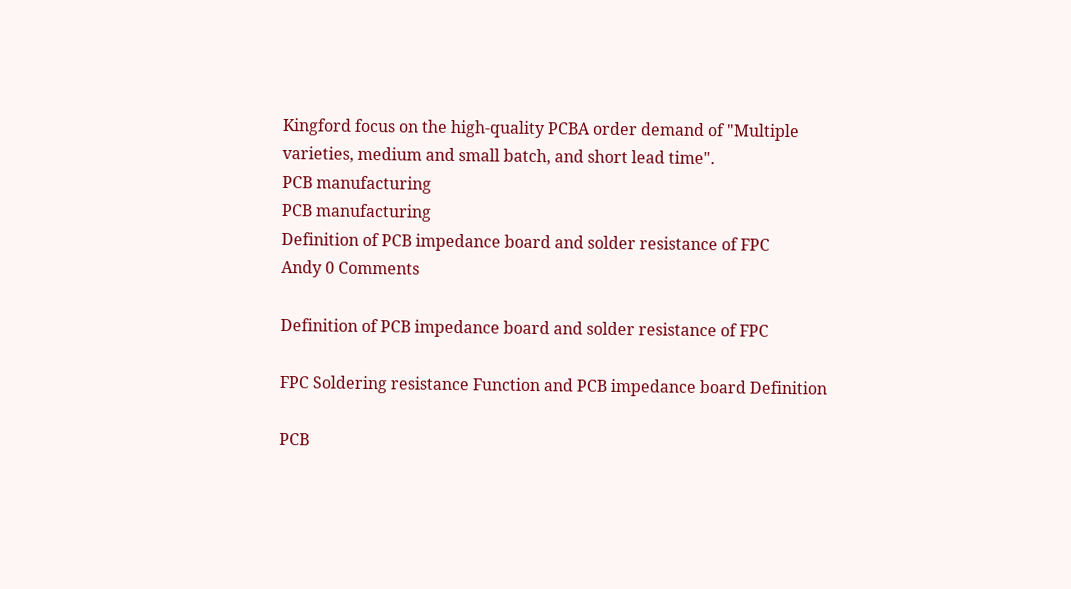Kingford focus on the high-quality PCBA order demand of "Multiple varieties, medium and small batch, and short lead time".
PCB manufacturing
PCB manufacturing
Definition of PCB impedance board and solder resistance of FPC
Andy 0 Comments

Definition of PCB impedance board and solder resistance of FPC

FPC Soldering resistance Function and PCB impedance board Definition

PCB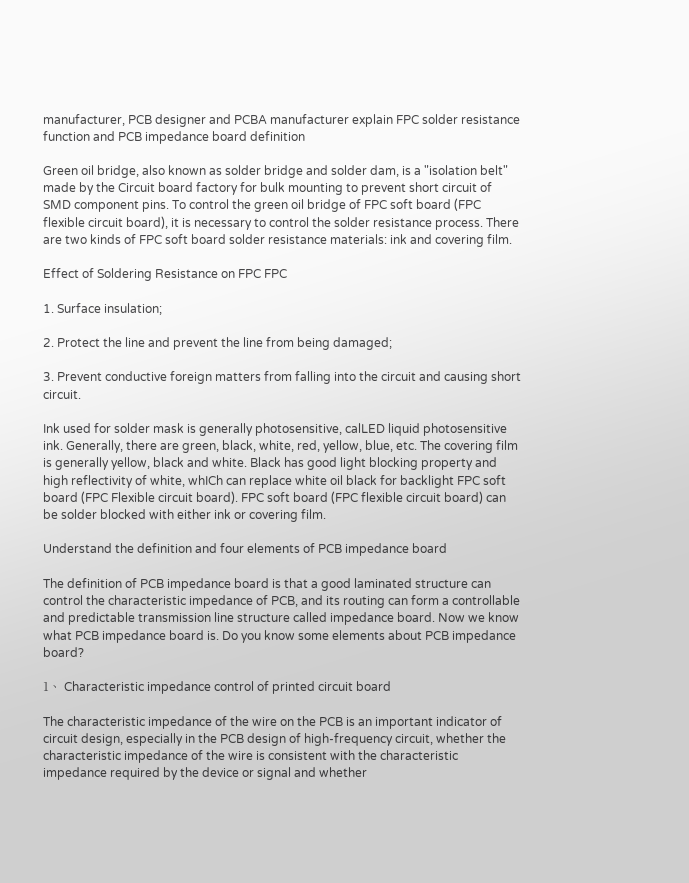manufacturer, PCB designer and PCBA manufacturer explain FPC solder resistance function and PCB impedance board definition

Green oil bridge, also known as solder bridge and solder dam, is a "isolation belt" made by the Circuit board factory for bulk mounting to prevent short circuit of SMD component pins. To control the green oil bridge of FPC soft board (FPC flexible circuit board), it is necessary to control the solder resistance process. There are two kinds of FPC soft board solder resistance materials: ink and covering film.

Effect of Soldering Resistance on FPC FPC

1. Surface insulation;

2. Protect the line and prevent the line from being damaged;

3. Prevent conductive foreign matters from falling into the circuit and causing short circuit.

Ink used for solder mask is generally photosensitive, calLED liquid photosensitive ink. Generally, there are green, black, white, red, yellow, blue, etc. The covering film is generally yellow, black and white. Black has good light blocking property and high reflectivity of white, whICh can replace white oil black for backlight FPC soft board (FPC Flexible circuit board). FPC soft board (FPC flexible circuit board) can be solder blocked with either ink or covering film.

Understand the definition and four elements of PCB impedance board

The definition of PCB impedance board is that a good laminated structure can control the characteristic impedance of PCB, and its routing can form a controllable and predictable transmission line structure called impedance board. Now we know what PCB impedance board is. Do you know some elements about PCB impedance board?

1、 Characteristic impedance control of printed circuit board

The characteristic impedance of the wire on the PCB is an important indicator of circuit design, especially in the PCB design of high-frequency circuit, whether the characteristic impedance of the wire is consistent with the characteristic impedance required by the device or signal and whether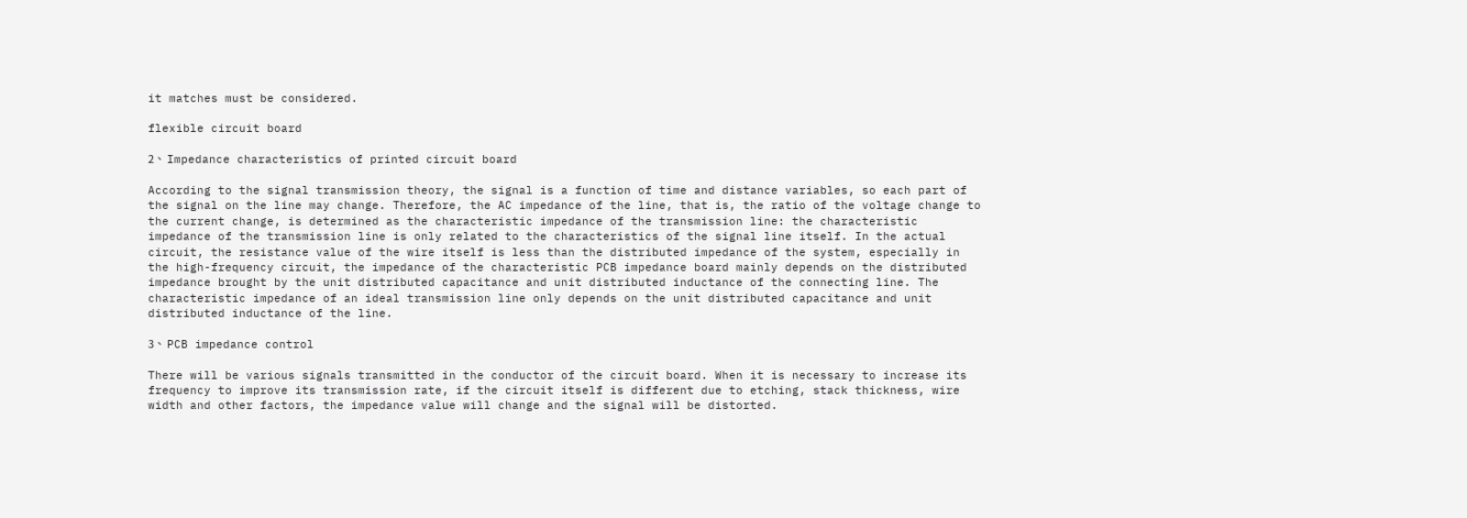it matches must be considered.

flexible circuit board

2、 Impedance characteristics of printed circuit board

According to the signal transmission theory, the signal is a function of time and distance variables, so each part of the signal on the line may change. Therefore, the AC impedance of the line, that is, the ratio of the voltage change to the current change, is determined as the characteristic impedance of the transmission line: the characteristic impedance of the transmission line is only related to the characteristics of the signal line itself. In the actual circuit, the resistance value of the wire itself is less than the distributed impedance of the system, especially in the high-frequency circuit, the impedance of the characteristic PCB impedance board mainly depends on the distributed impedance brought by the unit distributed capacitance and unit distributed inductance of the connecting line. The characteristic impedance of an ideal transmission line only depends on the unit distributed capacitance and unit distributed inductance of the line.

3、 PCB impedance control

There will be various signals transmitted in the conductor of the circuit board. When it is necessary to increase its frequency to improve its transmission rate, if the circuit itself is different due to etching, stack thickness, wire width and other factors, the impedance value will change and the signal will be distorted.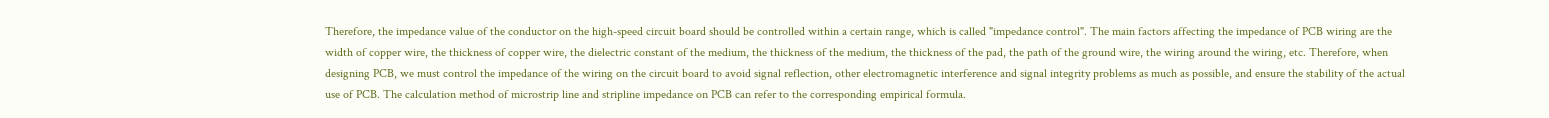Therefore, the impedance value of the conductor on the high-speed circuit board should be controlled within a certain range, which is called "impedance control". The main factors affecting the impedance of PCB wiring are the width of copper wire, the thickness of copper wire, the dielectric constant of the medium, the thickness of the medium, the thickness of the pad, the path of the ground wire, the wiring around the wiring, etc. Therefore, when designing PCB, we must control the impedance of the wiring on the circuit board to avoid signal reflection, other electromagnetic interference and signal integrity problems as much as possible, and ensure the stability of the actual use of PCB. The calculation method of microstrip line and stripline impedance on PCB can refer to the corresponding empirical formula.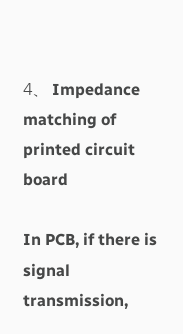4、 Impedance matching of printed circuit board

In PCB, if there is signal transmission,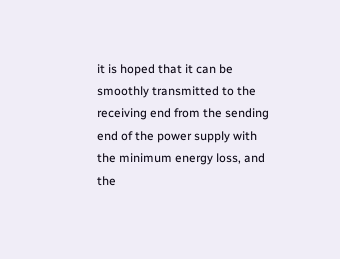it is hoped that it can be smoothly transmitted to the receiving end from the sending end of the power supply with the minimum energy loss, and the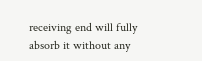receiving end will fully absorb it without any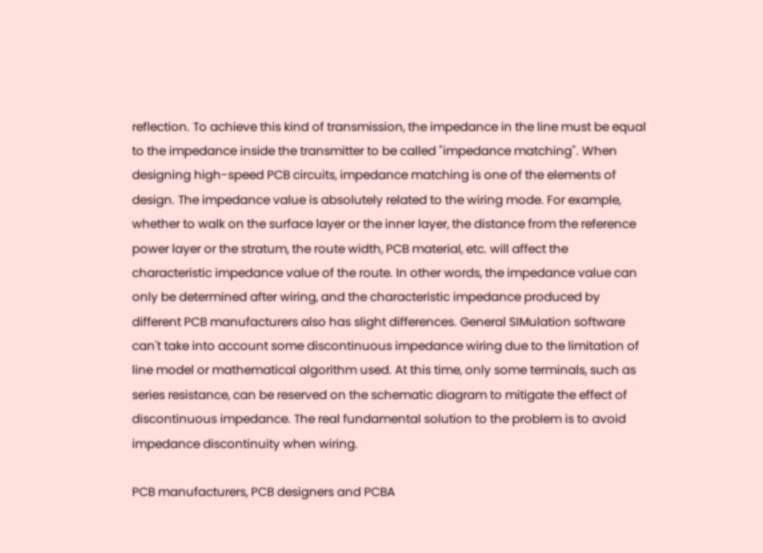reflection. To achieve this kind of transmission, the impedance in the line must be equal to the impedance inside the transmitter to be called "impedance matching". When designing high-speed PCB circuits, impedance matching is one of the elements of design. The impedance value is absolutely related to the wiring mode. For example, whether to walk on the surface layer or the inner layer, the distance from the reference power layer or the stratum, the route width, PCB material, etc. will affect the characteristic impedance value of the route. In other words, the impedance value can only be determined after wiring, and the characteristic impedance produced by different PCB manufacturers also has slight differences. General SIMulation software can't take into account some discontinuous impedance wiring due to the limitation of line model or mathematical algorithm used. At this time, only some terminals, such as series resistance, can be reserved on the schematic diagram to mitigate the effect of discontinuous impedance. The real fundamental solution to the problem is to avoid impedance discontinuity when wiring.

PCB manufacturers, PCB designers and PCBA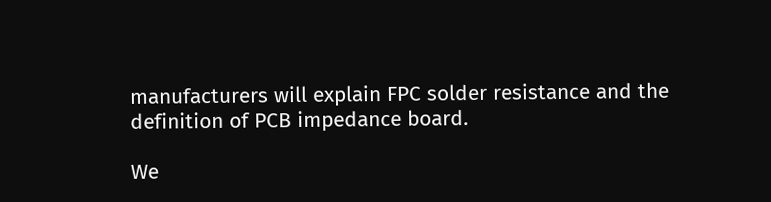manufacturers will explain FPC solder resistance and the definition of PCB impedance board.

We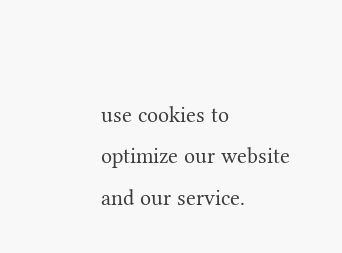use cookies to optimize our website and our service.